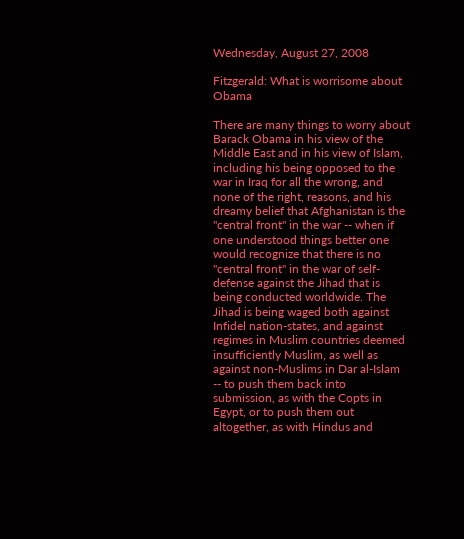Wednesday, August 27, 2008

Fitzgerald: What is worrisome about Obama

There are many things to worry about Barack Obama in his view of the Middle East and in his view of Islam, including his being opposed to the war in Iraq for all the wrong, and none of the right, reasons, and his dreamy belief that Afghanistan is the "central front" in the war -- when if one understood things better one would recognize that there is no "central front" in the war of self-defense against the Jihad that is being conducted worldwide. The Jihad is being waged both against Infidel nation-states, and against regimes in Muslim countries deemed insufficiently Muslim, as well as against non-Muslims in Dar al-Islam -- to push them back into submission, as with the Copts in Egypt, or to push them out altogether, as with Hindus and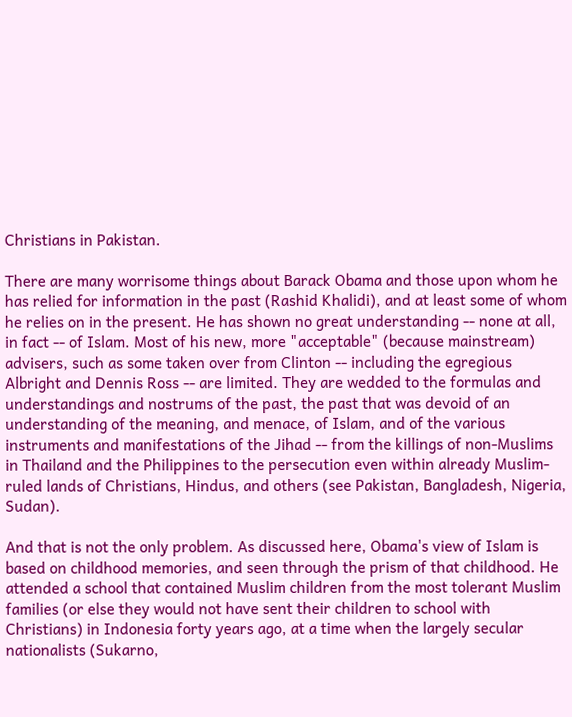Christians in Pakistan.

There are many worrisome things about Barack Obama and those upon whom he has relied for information in the past (Rashid Khalidi), and at least some of whom he relies on in the present. He has shown no great understanding -- none at all, in fact -- of Islam. Most of his new, more "acceptable" (because mainstream) advisers, such as some taken over from Clinton -- including the egregious Albright and Dennis Ross -- are limited. They are wedded to the formulas and understandings and nostrums of the past, the past that was devoid of an understanding of the meaning, and menace, of Islam, and of the various instruments and manifestations of the Jihad -- from the killings of non-Muslims in Thailand and the Philippines to the persecution even within already Muslim-ruled lands of Christians, Hindus, and others (see Pakistan, Bangladesh, Nigeria, Sudan).

And that is not the only problem. As discussed here, Obama's view of Islam is based on childhood memories, and seen through the prism of that childhood. He attended a school that contained Muslim children from the most tolerant Muslim families (or else they would not have sent their children to school with Christians) in Indonesia forty years ago, at a time when the largely secular nationalists (Sukarno,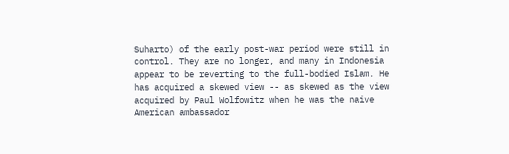Suharto) of the early post-war period were still in control. They are no longer, and many in Indonesia appear to be reverting to the full-bodied Islam. He has acquired a skewed view -- as skewed as the view acquired by Paul Wolfowitz when he was the naive American ambassador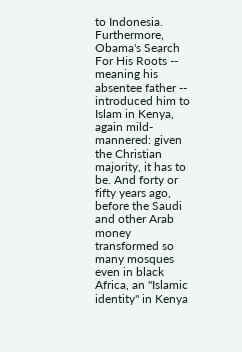to Indonesia. Furthermore, Obama's Search For His Roots -- meaning his absentee father -- introduced him to Islam in Kenya, again mild-mannered: given the Christian majority, it has to be. And forty or fifty years ago, before the Saudi and other Arab money transformed so many mosques even in black Africa, an "Islamic identity" in Kenya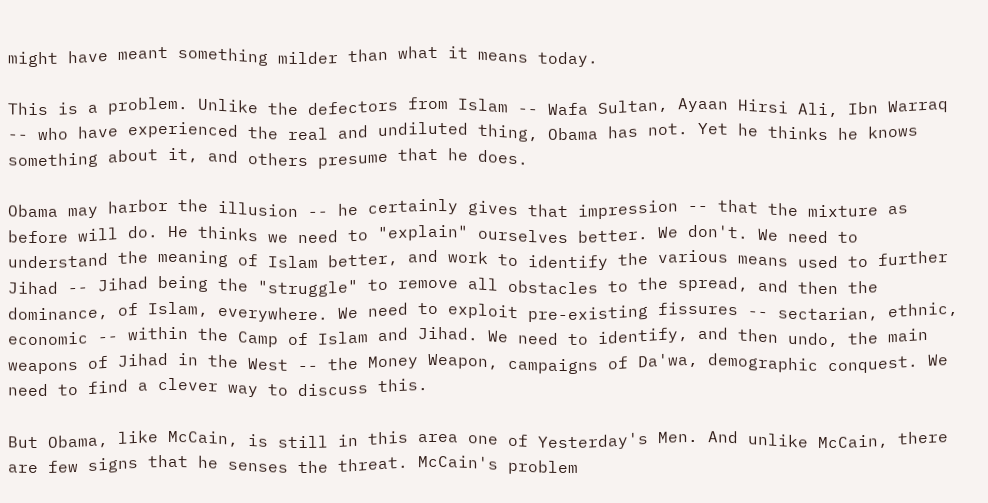might have meant something milder than what it means today.

This is a problem. Unlike the defectors from Islam -- Wafa Sultan, Ayaan Hirsi Ali, Ibn Warraq -- who have experienced the real and undiluted thing, Obama has not. Yet he thinks he knows something about it, and others presume that he does.

Obama may harbor the illusion -- he certainly gives that impression -- that the mixture as before will do. He thinks we need to "explain" ourselves better. We don't. We need to understand the meaning of Islam better, and work to identify the various means used to further Jihad -- Jihad being the "struggle" to remove all obstacles to the spread, and then the dominance, of Islam, everywhere. We need to exploit pre-existing fissures -- sectarian, ethnic, economic -- within the Camp of Islam and Jihad. We need to identify, and then undo, the main weapons of Jihad in the West -- the Money Weapon, campaigns of Da'wa, demographic conquest. We need to find a clever way to discuss this.

But Obama, like McCain, is still in this area one of Yesterday's Men. And unlike McCain, there are few signs that he senses the threat. McCain's problem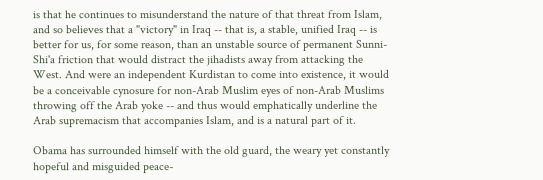is that he continues to misunderstand the nature of that threat from Islam, and so believes that a "victory" in Iraq -- that is, a stable, unified Iraq -- is better for us, for some reason, than an unstable source of permanent Sunni-Shi'a friction that would distract the jihadists away from attacking the West. And were an independent Kurdistan to come into existence, it would be a conceivable cynosure for non-Arab Muslim eyes of non-Arab Muslims throwing off the Arab yoke -- and thus would emphatically underline the Arab supremacism that accompanies Islam, and is a natural part of it.

Obama has surrounded himself with the old guard, the weary yet constantly hopeful and misguided peace-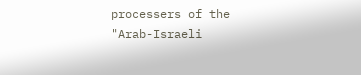processers of the "Arab-Israeli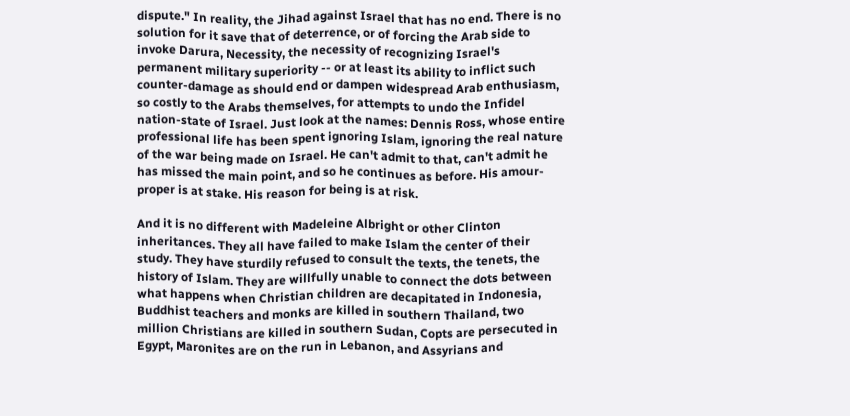dispute." In reality, the Jihad against Israel that has no end. There is no solution for it save that of deterrence, or of forcing the Arab side to invoke Darura, Necessity, the necessity of recognizing Israel's permanent military superiority -- or at least its ability to inflict such counter-damage as should end or dampen widespread Arab enthusiasm, so costly to the Arabs themselves, for attempts to undo the Infidel nation-state of Israel. Just look at the names: Dennis Ross, whose entire professional life has been spent ignoring Islam, ignoring the real nature of the war being made on Israel. He can't admit to that, can't admit he has missed the main point, and so he continues as before. His amour-proper is at stake. His reason for being is at risk.

And it is no different with Madeleine Albright or other Clinton inheritances. They all have failed to make Islam the center of their study. They have sturdily refused to consult the texts, the tenets, the history of Islam. They are willfully unable to connect the dots between what happens when Christian children are decapitated in Indonesia, Buddhist teachers and monks are killed in southern Thailand, two million Christians are killed in southern Sudan, Copts are persecuted in Egypt, Maronites are on the run in Lebanon, and Assyrians and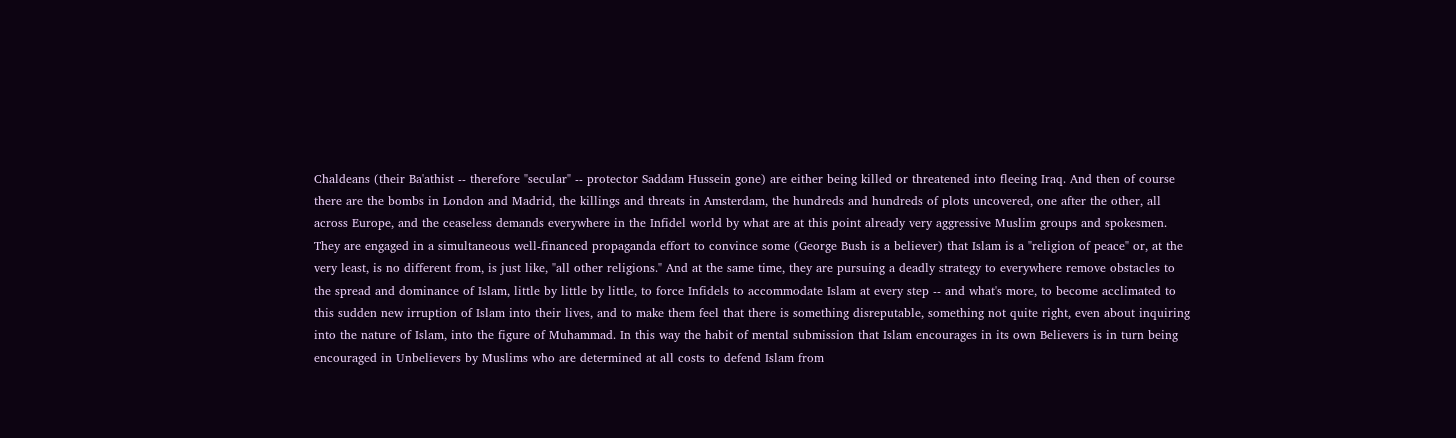Chaldeans (their Ba'athist -- therefore "secular" -- protector Saddam Hussein gone) are either being killed or threatened into fleeing Iraq. And then of course there are the bombs in London and Madrid, the killings and threats in Amsterdam, the hundreds and hundreds of plots uncovered, one after the other, all across Europe, and the ceaseless demands everywhere in the Infidel world by what are at this point already very aggressive Muslim groups and spokesmen. They are engaged in a simultaneous well-financed propaganda effort to convince some (George Bush is a believer) that Islam is a "religion of peace" or, at the very least, is no different from, is just like, "all other religions." And at the same time, they are pursuing a deadly strategy to everywhere remove obstacles to the spread and dominance of Islam, little by little by little, to force Infidels to accommodate Islam at every step -- and what's more, to become acclimated to this sudden new irruption of Islam into their lives, and to make them feel that there is something disreputable, something not quite right, even about inquiring into the nature of Islam, into the figure of Muhammad. In this way the habit of mental submission that Islam encourages in its own Believers is in turn being encouraged in Unbelievers by Muslims who are determined at all costs to defend Islam from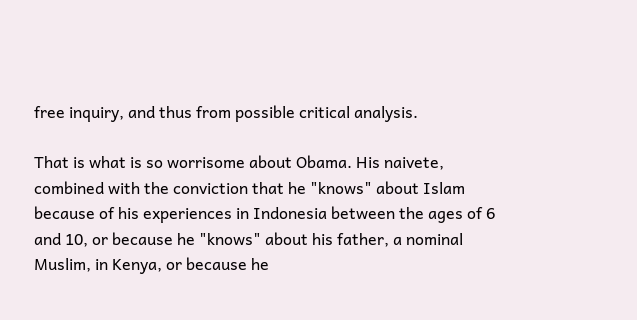free inquiry, and thus from possible critical analysis.

That is what is so worrisome about Obama. His naivete, combined with the conviction that he "knows" about Islam because of his experiences in Indonesia between the ages of 6 and 10, or because he "knows" about his father, a nominal Muslim, in Kenya, or because he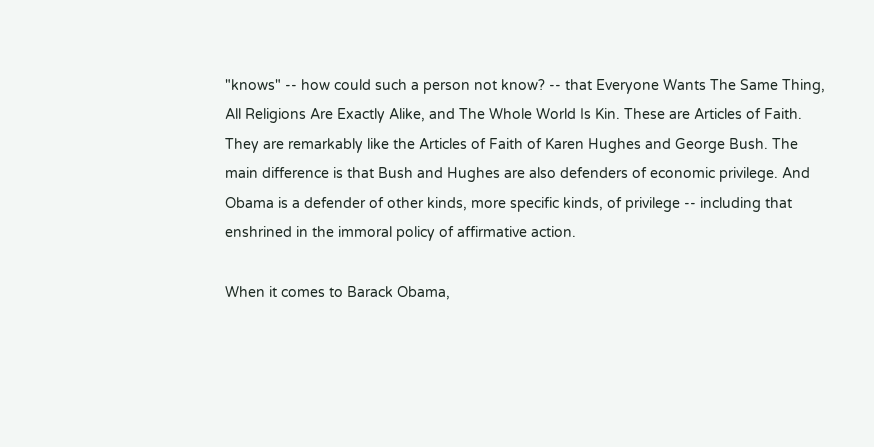"knows" -- how could such a person not know? -- that Everyone Wants The Same Thing, All Religions Are Exactly Alike, and The Whole World Is Kin. These are Articles of Faith. They are remarkably like the Articles of Faith of Karen Hughes and George Bush. The main difference is that Bush and Hughes are also defenders of economic privilege. And Obama is a defender of other kinds, more specific kinds, of privilege -- including that enshrined in the immoral policy of affirmative action.

When it comes to Barack Obama,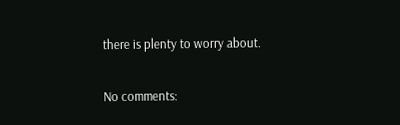there is plenty to worry about.

No comments: